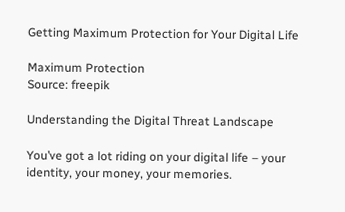Getting Maximum Protection for Your Digital Life

Maximum Protection
Source: freepik

Understanding the Digital Threat Landscape

You’ve got a lot riding on your digital life – your identity, your money, your memories.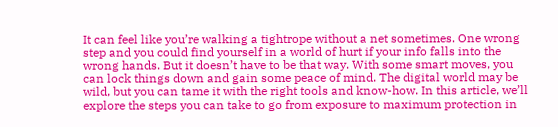It can feel like you’re walking a tightrope without a net sometimes. One wrong step and you could find yourself in a world of hurt if your info falls into the wrong hands. But it doesn’t have to be that way. With some smart moves, you can lock things down and gain some peace of mind. The digital world may be wild, but you can tame it with the right tools and know-how. In this article, we’ll explore the steps you can take to go from exposure to maximum protection in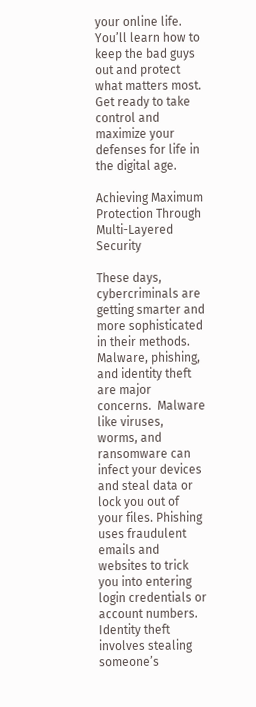your online life. You’ll learn how to keep the bad guys out and protect what matters most. Get ready to take control and maximize your defenses for life in the digital age.

Achieving Maximum Protection Through Multi-Layered Security

These days, cybercriminals are getting smarter and more sophisticated in their methods. Malware, phishing, and identity theft are major concerns.  Malware like viruses, worms, and ransomware can infect your devices and steal data or lock you out of your files. Phishing uses fraudulent emails and websites to trick you into entering login credentials or account numbers.  Identity theft involves stealing someone’s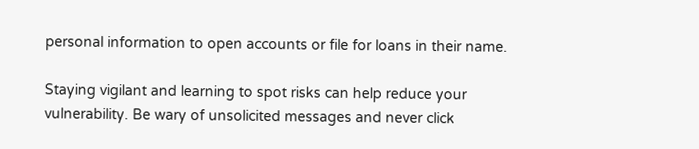personal information to open accounts or file for loans in their name.

Staying vigilant and learning to spot risks can help reduce your vulnerability. Be wary of unsolicited messages and never click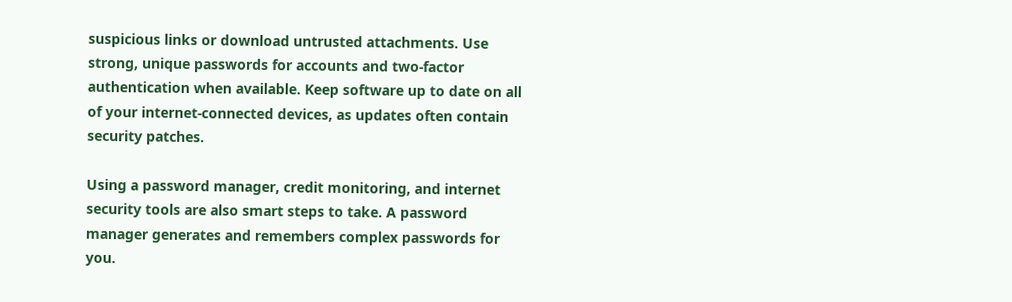suspicious links or download untrusted attachments. Use strong, unique passwords for accounts and two-factor authentication when available. Keep software up to date on all of your internet-connected devices, as updates often contain security patches.

Using a password manager, credit monitoring, and internet security tools are also smart steps to take. A password manager generates and remembers complex passwords for you.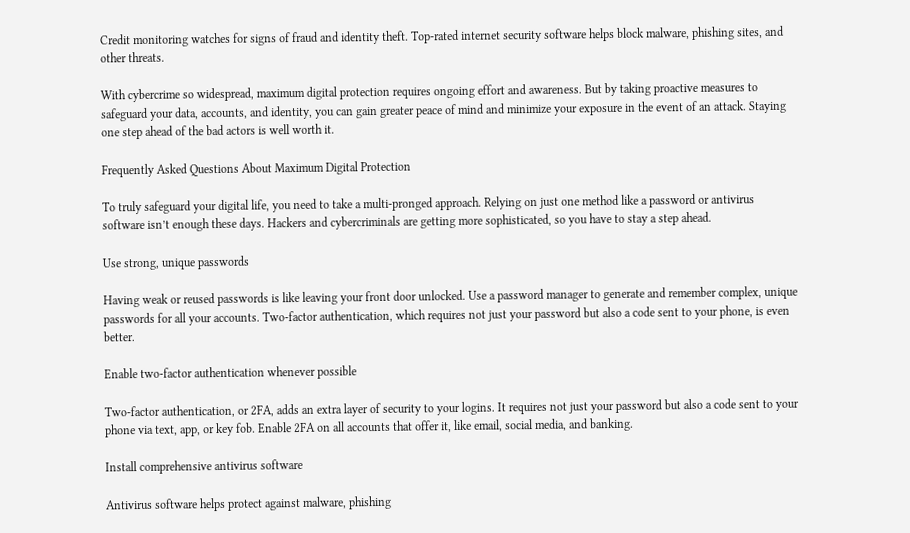Credit monitoring watches for signs of fraud and identity theft. Top-rated internet security software helps block malware, phishing sites, and other threats.

With cybercrime so widespread, maximum digital protection requires ongoing effort and awareness. But by taking proactive measures to safeguard your data, accounts, and identity, you can gain greater peace of mind and minimize your exposure in the event of an attack. Staying one step ahead of the bad actors is well worth it.

Frequently Asked Questions About Maximum Digital Protection

To truly safeguard your digital life, you need to take a multi-pronged approach. Relying on just one method like a password or antivirus software isn’t enough these days. Hackers and cybercriminals are getting more sophisticated, so you have to stay a step ahead.

Use strong, unique passwords

Having weak or reused passwords is like leaving your front door unlocked. Use a password manager to generate and remember complex, unique passwords for all your accounts. Two-factor authentication, which requires not just your password but also a code sent to your phone, is even better.

Enable two-factor authentication whenever possible

Two-factor authentication, or 2FA, adds an extra layer of security to your logins. It requires not just your password but also a code sent to your phone via text, app, or key fob. Enable 2FA on all accounts that offer it, like email, social media, and banking.

Install comprehensive antivirus software

Antivirus software helps protect against malware, phishing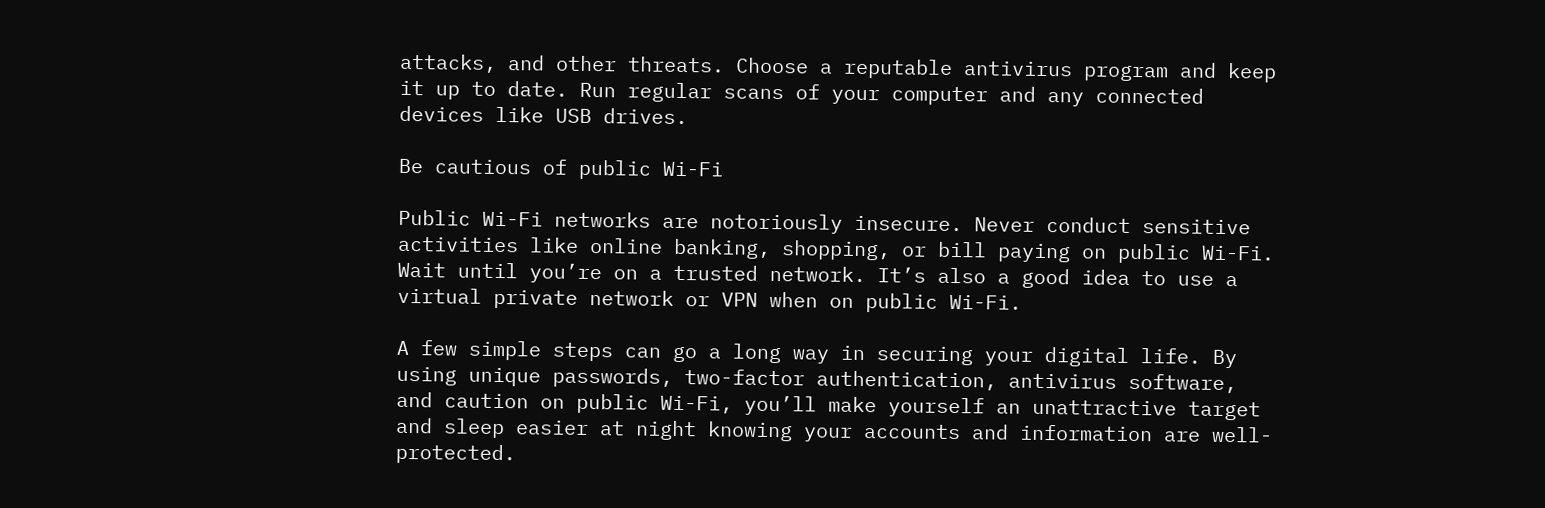attacks, and other threats. Choose a reputable antivirus program and keep it up to date. Run regular scans of your computer and any connected devices like USB drives.

Be cautious of public Wi-Fi

Public Wi-Fi networks are notoriously insecure. Never conduct sensitive activities like online banking, shopping, or bill paying on public Wi-Fi. Wait until you’re on a trusted network. It’s also a good idea to use a virtual private network or VPN when on public Wi-Fi.

A few simple steps can go a long way in securing your digital life. By using unique passwords, two-factor authentication, antivirus software, and caution on public Wi-Fi, you’ll make yourself an unattractive target and sleep easier at night knowing your accounts and information are well-protected.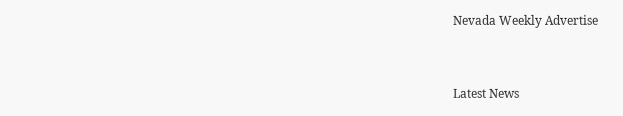Nevada Weekly Advertise


Latest News